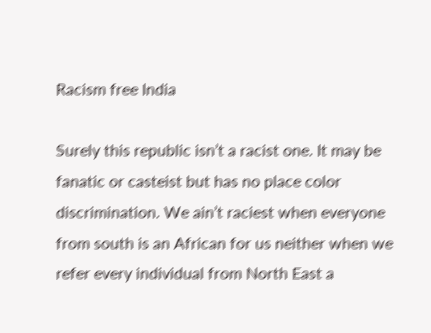Racism free India

Surely this republic isn’t a racist one. It may be fanatic or casteist but has no place color discrimination. We ain’t raciest when everyone from south is an African for us neither when we refer every individual from North East a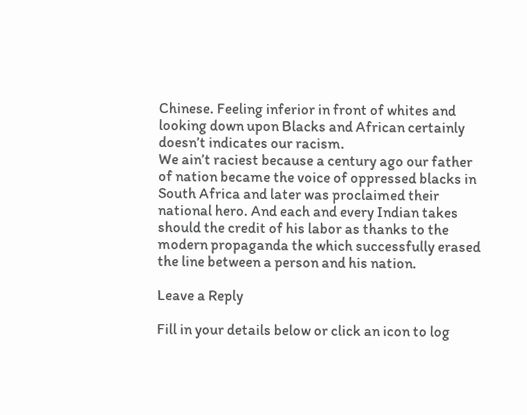Chinese. Feeling inferior in front of whites and looking down upon Blacks and African certainly doesn’t indicates our racism.
We ain’t raciest because a century ago our father of nation became the voice of oppressed blacks in South Africa and later was proclaimed their national hero. And each and every Indian takes should the credit of his labor as thanks to the modern propaganda the which successfully erased the line between a person and his nation.

Leave a Reply

Fill in your details below or click an icon to log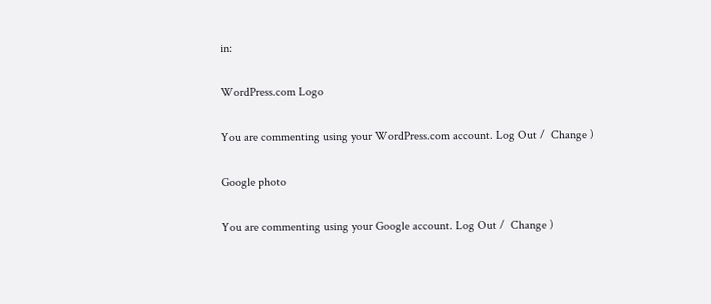in:

WordPress.com Logo

You are commenting using your WordPress.com account. Log Out /  Change )

Google photo

You are commenting using your Google account. Log Out /  Change )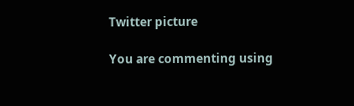Twitter picture

You are commenting using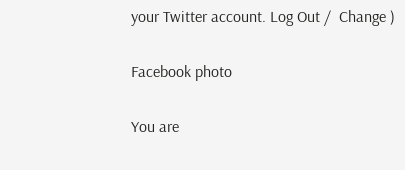your Twitter account. Log Out /  Change )

Facebook photo

You are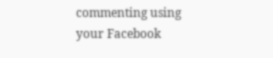commenting using your Facebook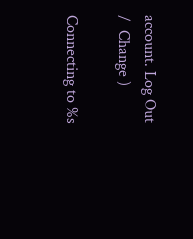account. Log Out /  Change )

Connecting to %s